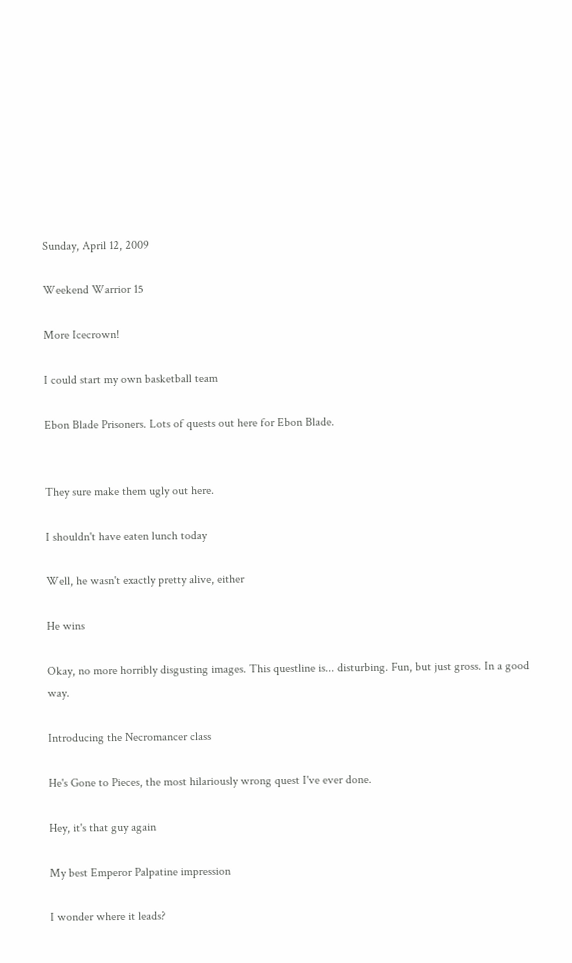Sunday, April 12, 2009

Weekend Warrior 15

More Icecrown!

I could start my own basketball team

Ebon Blade Prisoners. Lots of quests out here for Ebon Blade.


They sure make them ugly out here.

I shouldn't have eaten lunch today

Well, he wasn't exactly pretty alive, either

He wins

Okay, no more horribly disgusting images. This questline is... disturbing. Fun, but just gross. In a good way.

Introducing the Necromancer class

He's Gone to Pieces, the most hilariously wrong quest I've ever done.

Hey, it's that guy again

My best Emperor Palpatine impression

I wonder where it leads?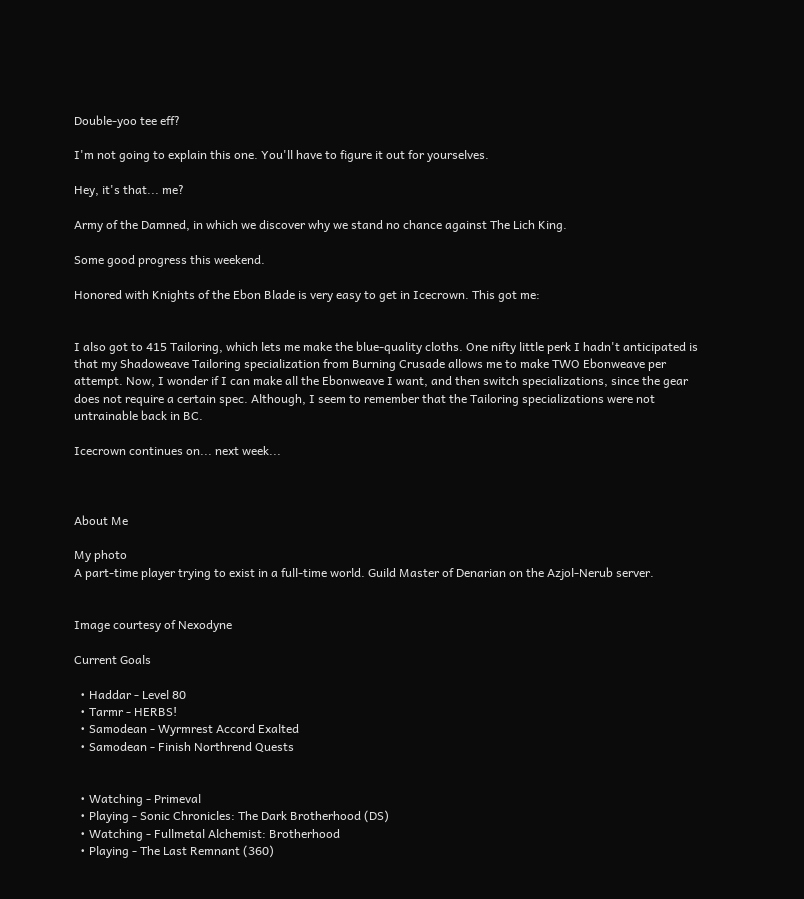Double-yoo tee eff?

I'm not going to explain this one. You'll have to figure it out for yourselves.

Hey, it's that... me?

Army of the Damned, in which we discover why we stand no chance against The Lich King.

Some good progress this weekend.

Honored with Knights of the Ebon Blade is very easy to get in Icecrown. This got me:


I also got to 415 Tailoring, which lets me make the blue-quality cloths. One nifty little perk I hadn't anticipated is that my Shadoweave Tailoring specialization from Burning Crusade allows me to make TWO Ebonweave per attempt. Now, I wonder if I can make all the Ebonweave I want, and then switch specializations, since the gear does not require a certain spec. Although, I seem to remember that the Tailoring specializations were not untrainable back in BC.

Icecrown continues on... next week...



About Me

My photo
A part-time player trying to exist in a full-time world. Guild Master of Denarian on the Azjol-Nerub server.


Image courtesy of Nexodyne

Current Goals

  • Haddar - Level 80
  • Tarmr - HERBS!
  • Samodean - Wyrmrest Accord Exalted
  • Samodean - Finish Northrend Quests


  • Watching - Primeval
  • Playing - Sonic Chronicles: The Dark Brotherhood (DS)
  • Watching - Fullmetal Alchemist: Brotherhood
  • Playing - The Last Remnant (360)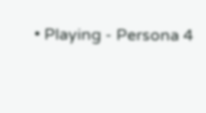• Playing - Persona 4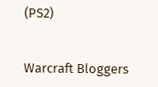(PS2)


Warcraft Bloggers